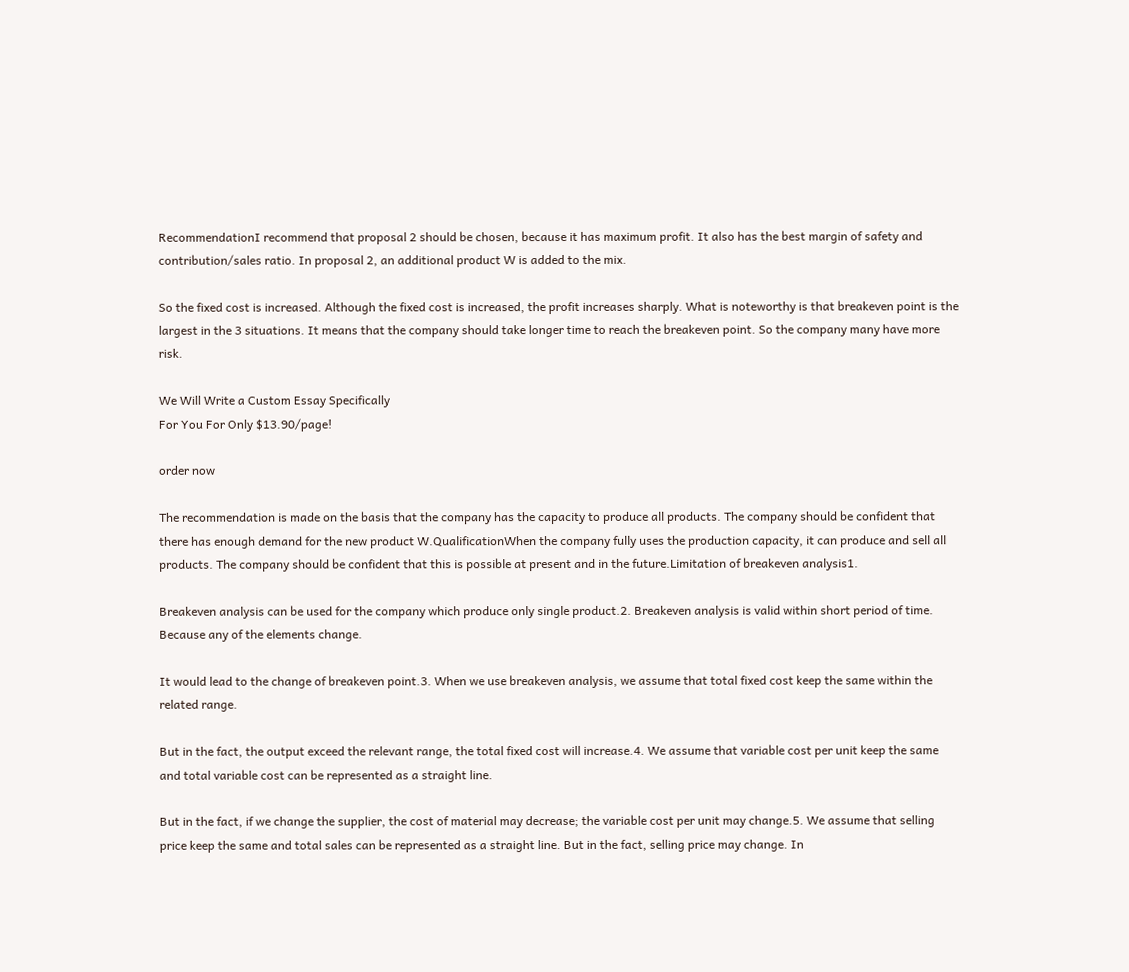RecommendationI recommend that proposal 2 should be chosen, because it has maximum profit. It also has the best margin of safety and contribution/sales ratio. In proposal 2, an additional product W is added to the mix.

So the fixed cost is increased. Although the fixed cost is increased, the profit increases sharply. What is noteworthy is that breakeven point is the largest in the 3 situations. It means that the company should take longer time to reach the breakeven point. So the company many have more risk.

We Will Write a Custom Essay Specifically
For You For Only $13.90/page!

order now

The recommendation is made on the basis that the company has the capacity to produce all products. The company should be confident that there has enough demand for the new product W.QualificationWhen the company fully uses the production capacity, it can produce and sell all products. The company should be confident that this is possible at present and in the future.Limitation of breakeven analysis1.

Breakeven analysis can be used for the company which produce only single product.2. Breakeven analysis is valid within short period of time. Because any of the elements change.

It would lead to the change of breakeven point.3. When we use breakeven analysis, we assume that total fixed cost keep the same within the related range.

But in the fact, the output exceed the relevant range, the total fixed cost will increase.4. We assume that variable cost per unit keep the same and total variable cost can be represented as a straight line.

But in the fact, if we change the supplier, the cost of material may decrease; the variable cost per unit may change.5. We assume that selling price keep the same and total sales can be represented as a straight line. But in the fact, selling price may change. In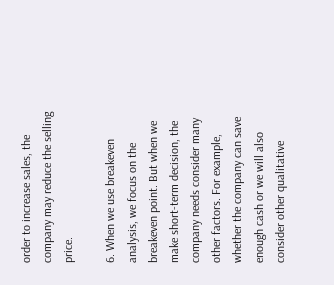order to increase sales, the company may reduce the selling price.

6. When we use breakeven analysis, we focus on the breakeven point. But when we make short-term decision, the company needs consider many other factors. For example, whether the company can save enough cash or we will also consider other qualitative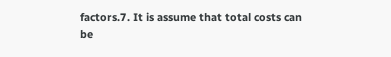factors.7. It is assume that total costs can be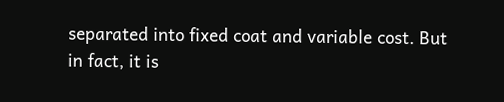separated into fixed coat and variable cost. But in fact, it is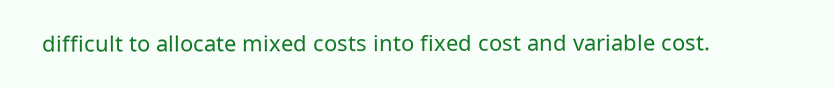difficult to allocate mixed costs into fixed cost and variable cost.